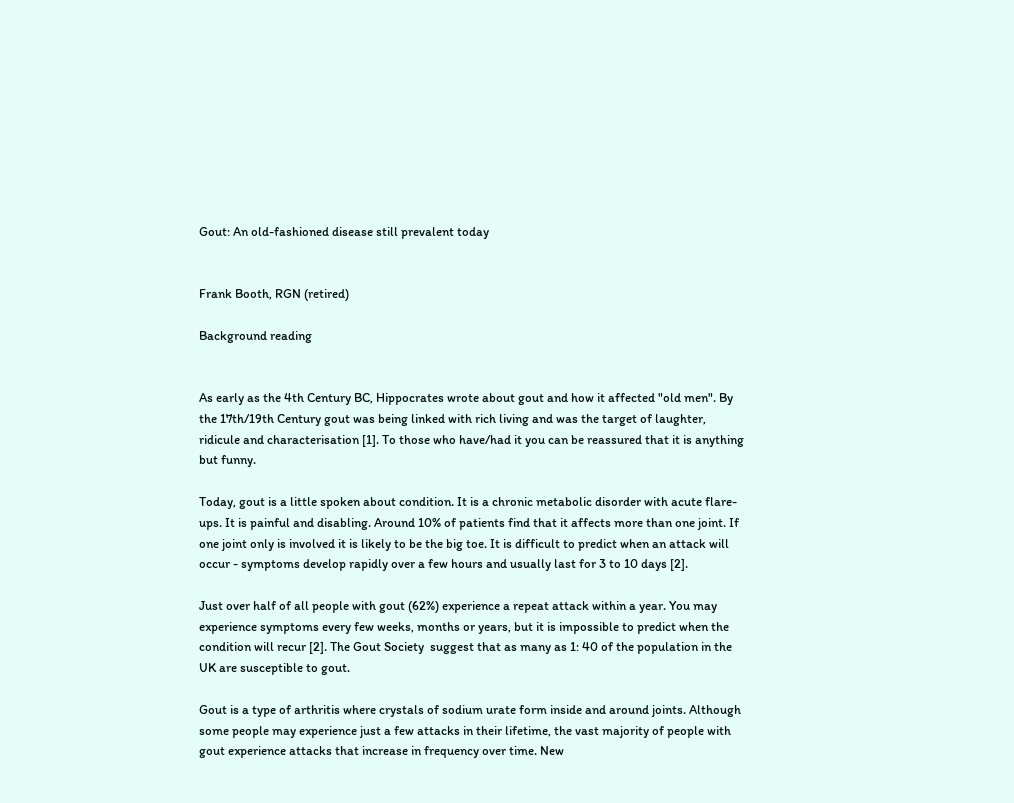Gout: An old-fashioned disease still prevalent today


Frank Booth, RGN (retired)

Background reading


As early as the 4th Century BC, Hippocrates wrote about gout and how it affected "old men". By the 17th/19th Century gout was being linked with rich living and was the target of laughter, ridicule and characterisation [1]. To those who have/had it you can be reassured that it is anything but funny.

Today, gout is a little spoken about condition. It is a chronic metabolic disorder with acute flare-ups. It is painful and disabling. Around 10% of patients find that it affects more than one joint. If one joint only is involved it is likely to be the big toe. It is difficult to predict when an attack will occur - symptoms develop rapidly over a few hours and usually last for 3 to 10 days [2].

Just over half of all people with gout (62%) experience a repeat attack within a year. You may experience symptoms every few weeks, months or years, but it is impossible to predict when the condition will recur [2]. The Gout Society  suggest that as many as 1: 40 of the population in the UK are susceptible to gout.

Gout is a type of arthritis where crystals of sodium urate form inside and around joints. Although some people may experience just a few attacks in their lifetime, the vast majority of people with gout experience attacks that increase in frequency over time. New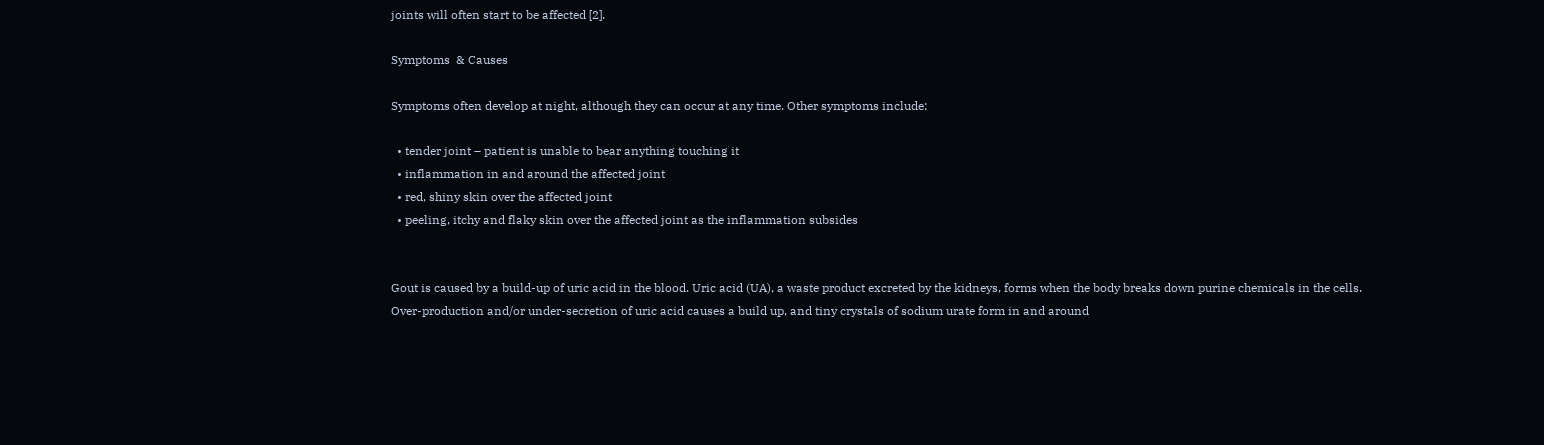joints will often start to be affected [2].

Symptoms  & Causes

Symptoms often develop at night, although they can occur at any time. Other symptoms include:

  • tender joint – patient is unable to bear anything touching it
  • inflammation in and around the affected joint
  • red, shiny skin over the affected joint
  • peeling, itchy and flaky skin over the affected joint as the inflammation subsides


Gout is caused by a build-up of uric acid in the blood. Uric acid (UA), a waste product excreted by the kidneys, forms when the body breaks down purine chemicals in the cells. Over-production and/or under-secretion of uric acid causes a build up, and tiny crystals of sodium urate form in and around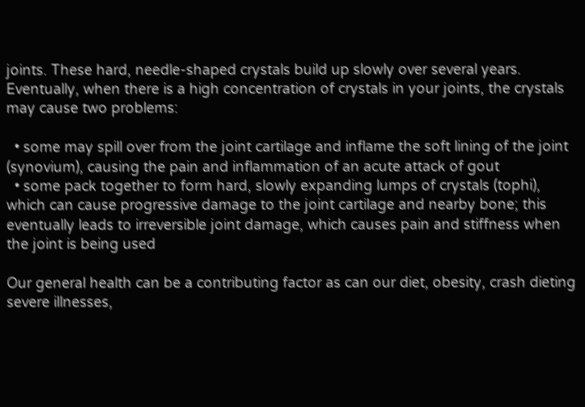joints. These hard, needle-shaped crystals build up slowly over several years. Eventually, when there is a high concentration of crystals in your joints, the crystals may cause two problems:

  • some may spill over from the joint cartilage and inflame the soft lining of the joint (synovium), causing the pain and inflammation of an acute attack of gout
  • some pack together to form hard, slowly expanding lumps of crystals (tophi), which can cause progressive damage to the joint cartilage and nearby bone; this eventually leads to irreversible joint damage, which causes pain and stiffness when the joint is being used

Our general health can be a contributing factor as can our diet, obesity, crash dieting severe illnesses,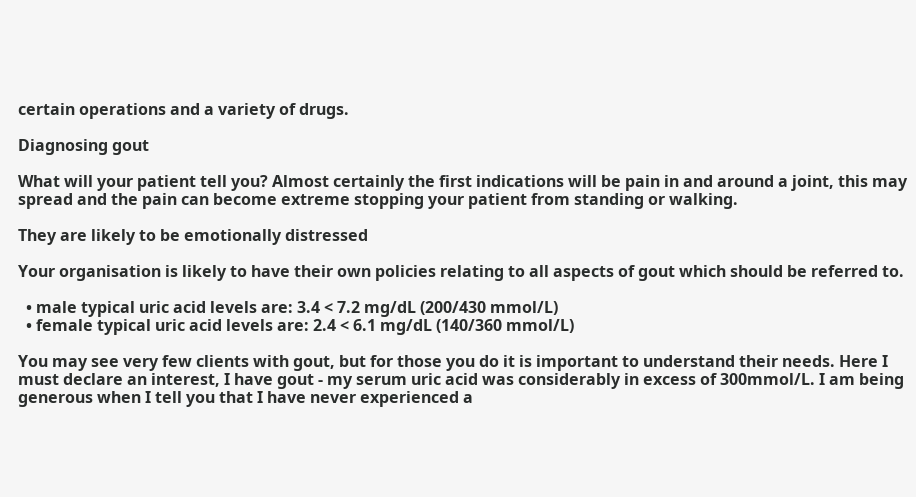certain operations and a variety of drugs.

Diagnosing gout

What will your patient tell you? Almost certainly the first indications will be pain in and around a joint, this may spread and the pain can become extreme stopping your patient from standing or walking.

They are likely to be emotionally distressed

Your organisation is likely to have their own policies relating to all aspects of gout which should be referred to.

  • male typical uric acid levels are: 3.4 < 7.2 mg/dL (200/430 mmol/L)
  • female typical uric acid levels are: 2.4 < 6.1 mg/dL (140/360 mmol/L)

You may see very few clients with gout, but for those you do it is important to understand their needs. Here I must declare an interest, I have gout - my serum uric acid was considerably in excess of 300mmol/L. I am being generous when I tell you that I have never experienced a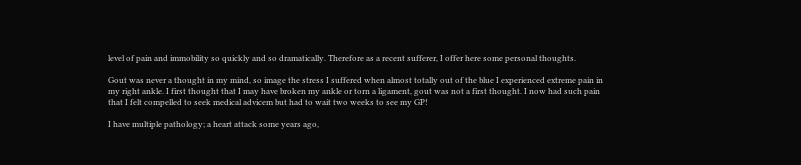level of pain and immobility so quickly and so dramatically. Therefore as a recent sufferer, I offer here some personal thoughts.

Gout was never a thought in my mind, so image the stress I suffered when almost totally out of the blue I experienced extreme pain in my right ankle. I first thought that I may have broken my ankle or torn a ligament, gout was not a first thought. I now had such pain that I felt compelled to seek medical advicem but had to wait two weeks to see my GP!

I have multiple pathology; a heart attack some years ago,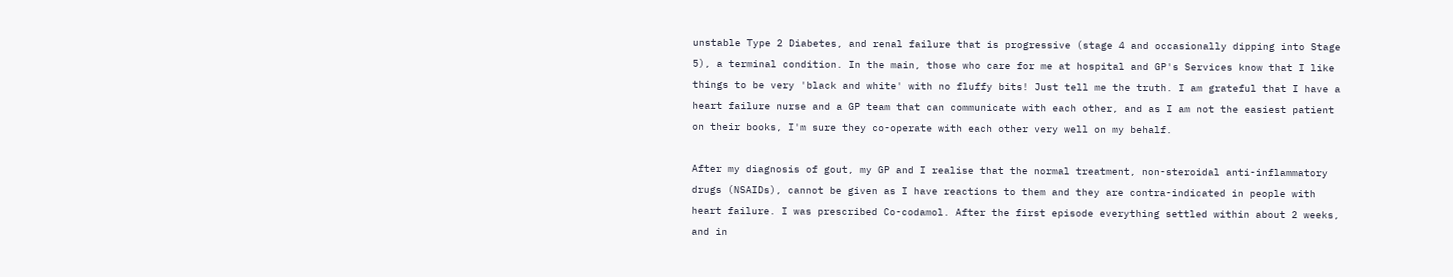unstable Type 2 Diabetes, and renal failure that is progressive (stage 4 and occasionally dipping into Stage 5), a terminal condition. In the main, those who care for me at hospital and GP's Services know that I like things to be very 'black and white' with no fluffy bits! Just tell me the truth. I am grateful that I have a heart failure nurse and a GP team that can communicate with each other, and as I am not the easiest patient on their books, I'm sure they co-operate with each other very well on my behalf.

After my diagnosis of gout, my GP and I realise that the normal treatment, non-steroidal anti-inflammatory drugs (NSAIDs), cannot be given as I have reactions to them and they are contra-indicated in people with heart failure. I was prescribed Co-codamol. After the first episode everything settled within about 2 weeks, and in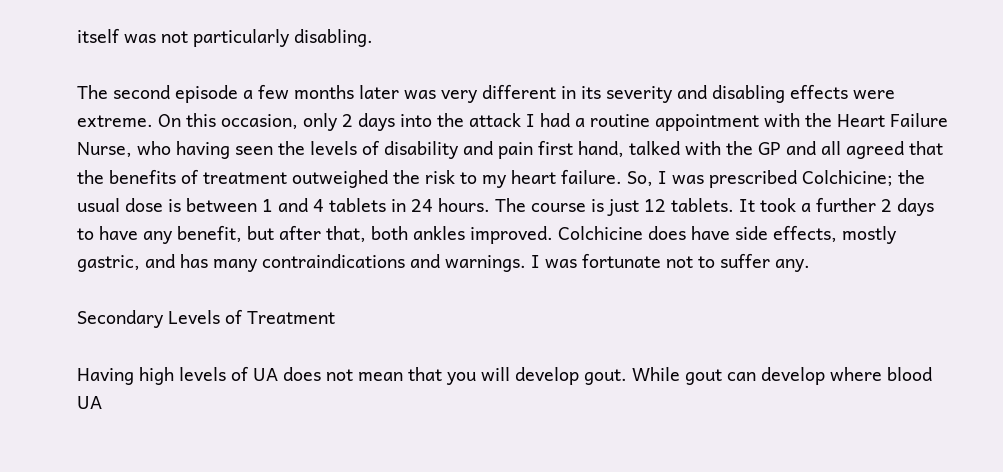itself was not particularly disabling.

The second episode a few months later was very different in its severity and disabling effects were extreme. On this occasion, only 2 days into the attack I had a routine appointment with the Heart Failure Nurse, who having seen the levels of disability and pain first hand, talked with the GP and all agreed that the benefits of treatment outweighed the risk to my heart failure. So, I was prescribed Colchicine; the usual dose is between 1 and 4 tablets in 24 hours. The course is just 12 tablets. It took a further 2 days to have any benefit, but after that, both ankles improved. Colchicine does have side effects, mostly gastric, and has many contraindications and warnings. I was fortunate not to suffer any.

Secondary Levels of Treatment

Having high levels of UA does not mean that you will develop gout. While gout can develop where blood UA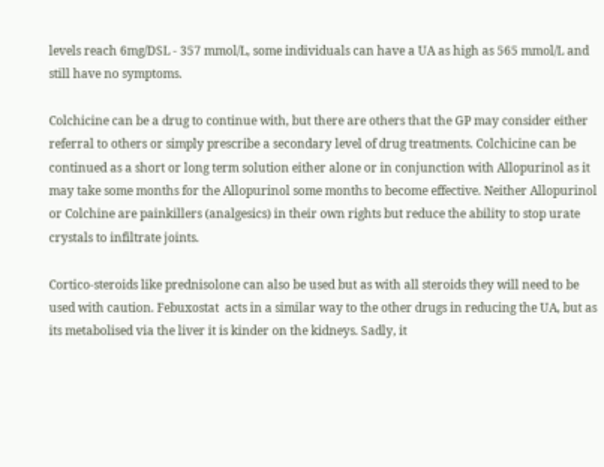levels reach 6mg/DSL - 357 mmol/L, some individuals can have a UA as high as 565 mmol/L and still have no symptoms.

Colchicine can be a drug to continue with, but there are others that the GP may consider either referral to others or simply prescribe a secondary level of drug treatments. Colchicine can be continued as a short or long term solution either alone or in conjunction with Allopurinol as it may take some months for the Allopurinol some months to become effective. Neither Allopurinol or Colchine are painkillers (analgesics) in their own rights but reduce the ability to stop urate crystals to infiltrate joints.

Cortico-steroids like prednisolone can also be used but as with all steroids they will need to be used with caution. Febuxostat  acts in a similar way to the other drugs in reducing the UA, but as its metabolised via the liver it is kinder on the kidneys. Sadly, it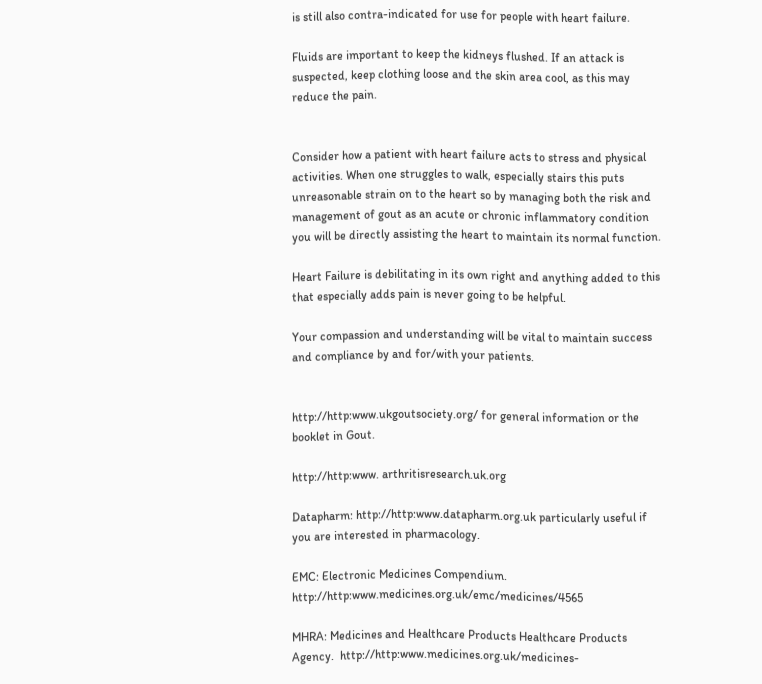is still also contra-indicated for use for people with heart failure.

Fluids are important to keep the kidneys flushed. If an attack is suspected, keep clothing loose and the skin area cool, as this may reduce the pain.


Consider how a patient with heart failure acts to stress and physical activities. When one struggles to walk, especially stairs this puts unreasonable strain on to the heart so by managing both the risk and management of gout as an acute or chronic inflammatory condition you will be directly assisting the heart to maintain its normal function.

Heart Failure is debilitating in its own right and anything added to this that especially adds pain is never going to be helpful.

Your compassion and understanding will be vital to maintain success and compliance by and for/with your patients.


http://http:www.ukgoutsociety.org/ for general information or the booklet in Gout.

http://http:www. arthritisresearch.uk.org

Datapharm: http://http:www.datapharm.org.uk particularly useful if you are interested in pharmacology.

EMC: Electronic Medicines Compendium. http://http:www.medicines.org.uk/emc/medicines/4565

MHRA: Medicines and Healthcare Products Healthcare Products Agency.  http://http:www.medicines.org.uk/medicines-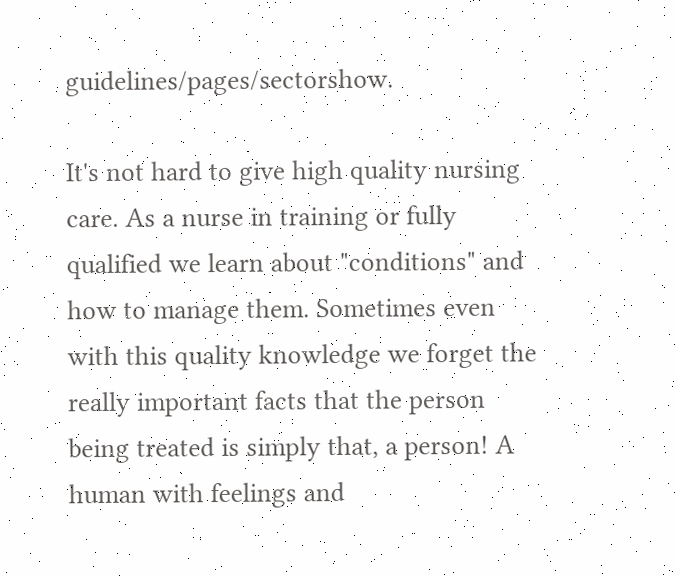guidelines/pages/sectorshow.

It's not hard to give high quality nursing care. As a nurse in training or fully qualified we learn about "conditions" and how to manage them. Sometimes even with this quality knowledge we forget the really important facts that the person being treated is simply that, a person! A human with feelings and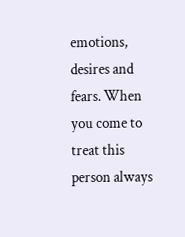emotions, desires and fears. When you come to treat this person always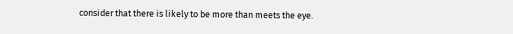consider that there is likely to be more than meets the eye.